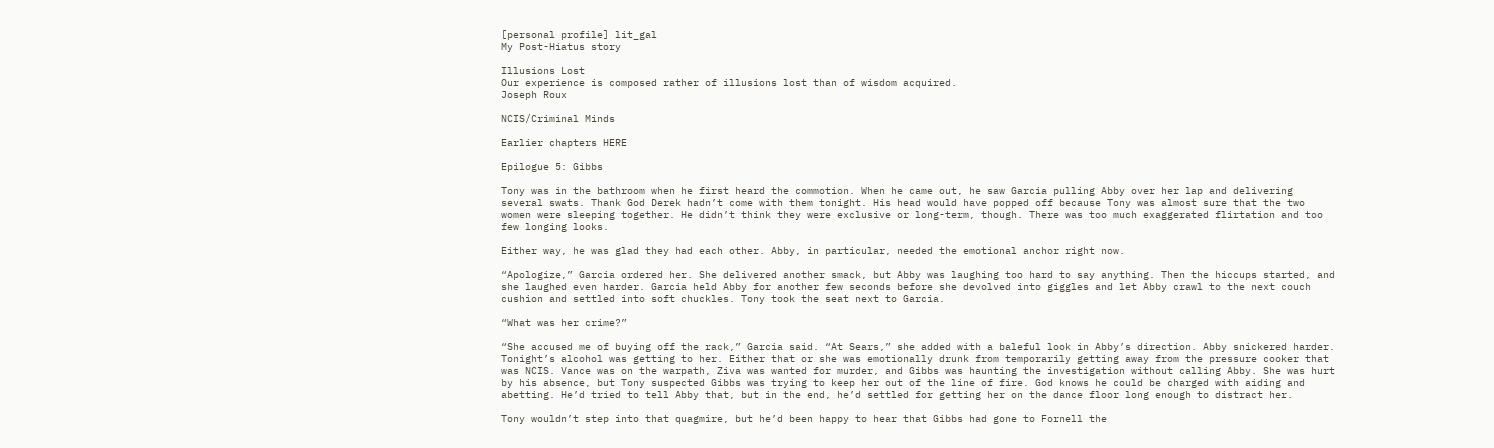[personal profile] lit_gal
My Post-Hiatus story

Illusions Lost
Our experience is composed rather of illusions lost than of wisdom acquired.
Joseph Roux

NCIS/Criminal Minds

Earlier chapters HERE

Epilogue 5: Gibbs

Tony was in the bathroom when he first heard the commotion. When he came out, he saw Garcia pulling Abby over her lap and delivering several swats. Thank God Derek hadn’t come with them tonight. His head would have popped off because Tony was almost sure that the two women were sleeping together. He didn’t think they were exclusive or long-term, though. There was too much exaggerated flirtation and too few longing looks.

Either way, he was glad they had each other. Abby, in particular, needed the emotional anchor right now.

“Apologize,” Garcia ordered her. She delivered another smack, but Abby was laughing too hard to say anything. Then the hiccups started, and she laughed even harder. Garcia held Abby for another few seconds before she devolved into giggles and let Abby crawl to the next couch cushion and settled into soft chuckles. Tony took the seat next to Garcia.

“What was her crime?”

“She accused me of buying off the rack,” Garcia said. “At Sears,” she added with a baleful look in Abby’s direction. Abby snickered harder. Tonight’s alcohol was getting to her. Either that or she was emotionally drunk from temporarily getting away from the pressure cooker that was NCIS. Vance was on the warpath, Ziva was wanted for murder, and Gibbs was haunting the investigation without calling Abby. She was hurt by his absence, but Tony suspected Gibbs was trying to keep her out of the line of fire. God knows he could be charged with aiding and abetting. He’d tried to tell Abby that, but in the end, he’d settled for getting her on the dance floor long enough to distract her.

Tony wouldn’t step into that quagmire, but he’d been happy to hear that Gibbs had gone to Fornell the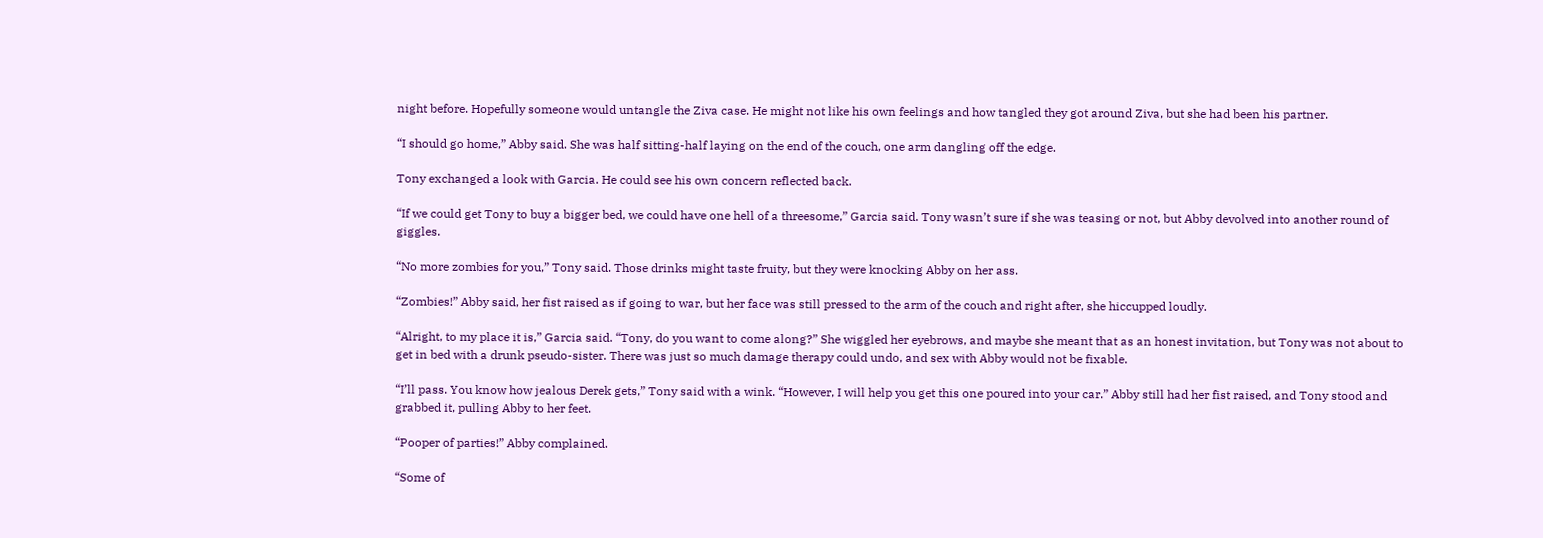night before. Hopefully someone would untangle the Ziva case. He might not like his own feelings and how tangled they got around Ziva, but she had been his partner.

“I should go home,” Abby said. She was half sitting-half laying on the end of the couch, one arm dangling off the edge.

Tony exchanged a look with Garcia. He could see his own concern reflected back.

“If we could get Tony to buy a bigger bed, we could have one hell of a threesome,” Garcia said. Tony wasn’t sure if she was teasing or not, but Abby devolved into another round of giggles.

“No more zombies for you,” Tony said. Those drinks might taste fruity, but they were knocking Abby on her ass.

“Zombies!” Abby said, her fist raised as if going to war, but her face was still pressed to the arm of the couch and right after, she hiccupped loudly.

“Alright, to my place it is,” Garcia said. “Tony, do you want to come along?” She wiggled her eyebrows, and maybe she meant that as an honest invitation, but Tony was not about to get in bed with a drunk pseudo-sister. There was just so much damage therapy could undo, and sex with Abby would not be fixable.

“I’ll pass. You know how jealous Derek gets,” Tony said with a wink. “However, I will help you get this one poured into your car.” Abby still had her fist raised, and Tony stood and grabbed it, pulling Abby to her feet.

“Pooper of parties!” Abby complained.

“Some of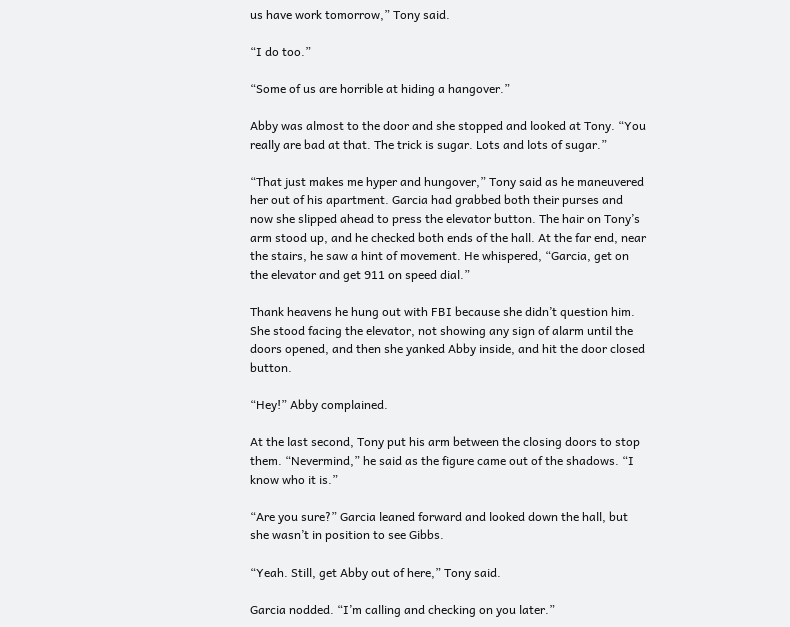us have work tomorrow,” Tony said.

“I do too.”

“Some of us are horrible at hiding a hangover.”

Abby was almost to the door and she stopped and looked at Tony. “You really are bad at that. The trick is sugar. Lots and lots of sugar.”

“That just makes me hyper and hungover,” Tony said as he maneuvered her out of his apartment. Garcia had grabbed both their purses and now she slipped ahead to press the elevator button. The hair on Tony’s arm stood up, and he checked both ends of the hall. At the far end, near the stairs, he saw a hint of movement. He whispered, “Garcia, get on the elevator and get 911 on speed dial.”

Thank heavens he hung out with FBI because she didn’t question him. She stood facing the elevator, not showing any sign of alarm until the doors opened, and then she yanked Abby inside, and hit the door closed button.

“Hey!” Abby complained.

At the last second, Tony put his arm between the closing doors to stop them. “Nevermind,” he said as the figure came out of the shadows. “I know who it is.”

“Are you sure?” Garcia leaned forward and looked down the hall, but she wasn’t in position to see Gibbs.

“Yeah. Still, get Abby out of here,” Tony said.

Garcia nodded. “I’m calling and checking on you later.”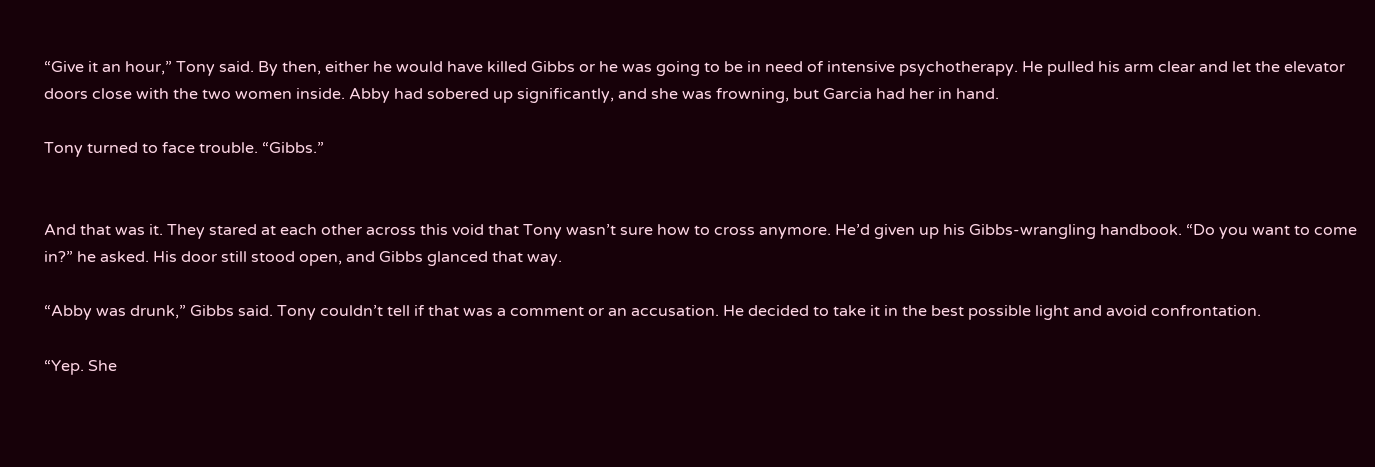“Give it an hour,” Tony said. By then, either he would have killed Gibbs or he was going to be in need of intensive psychotherapy. He pulled his arm clear and let the elevator doors close with the two women inside. Abby had sobered up significantly, and she was frowning, but Garcia had her in hand.

Tony turned to face trouble. “Gibbs.”


And that was it. They stared at each other across this void that Tony wasn’t sure how to cross anymore. He’d given up his Gibbs-wrangling handbook. “Do you want to come in?” he asked. His door still stood open, and Gibbs glanced that way.

“Abby was drunk,” Gibbs said. Tony couldn’t tell if that was a comment or an accusation. He decided to take it in the best possible light and avoid confrontation.

“Yep. She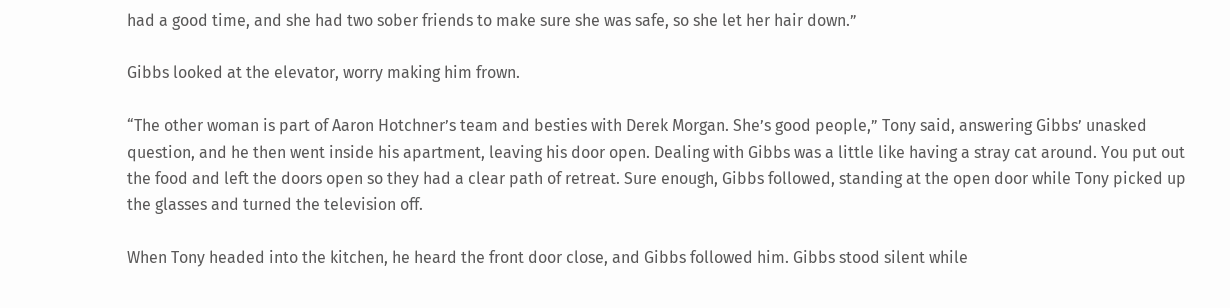had a good time, and she had two sober friends to make sure she was safe, so she let her hair down.”

Gibbs looked at the elevator, worry making him frown.

“The other woman is part of Aaron Hotchner’s team and besties with Derek Morgan. She’s good people,” Tony said, answering Gibbs’ unasked question, and he then went inside his apartment, leaving his door open. Dealing with Gibbs was a little like having a stray cat around. You put out the food and left the doors open so they had a clear path of retreat. Sure enough, Gibbs followed, standing at the open door while Tony picked up the glasses and turned the television off.

When Tony headed into the kitchen, he heard the front door close, and Gibbs followed him. Gibbs stood silent while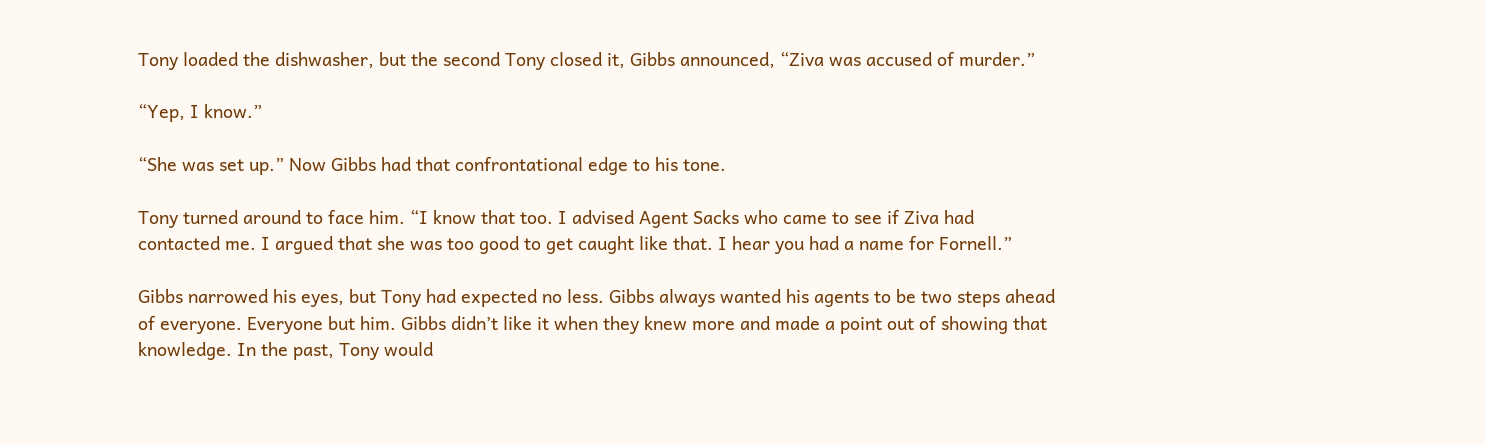Tony loaded the dishwasher, but the second Tony closed it, Gibbs announced, “Ziva was accused of murder.”

“Yep, I know.”

“She was set up.” Now Gibbs had that confrontational edge to his tone.

Tony turned around to face him. “I know that too. I advised Agent Sacks who came to see if Ziva had contacted me. I argued that she was too good to get caught like that. I hear you had a name for Fornell.”

Gibbs narrowed his eyes, but Tony had expected no less. Gibbs always wanted his agents to be two steps ahead of everyone. Everyone but him. Gibbs didn’t like it when they knew more and made a point out of showing that knowledge. In the past, Tony would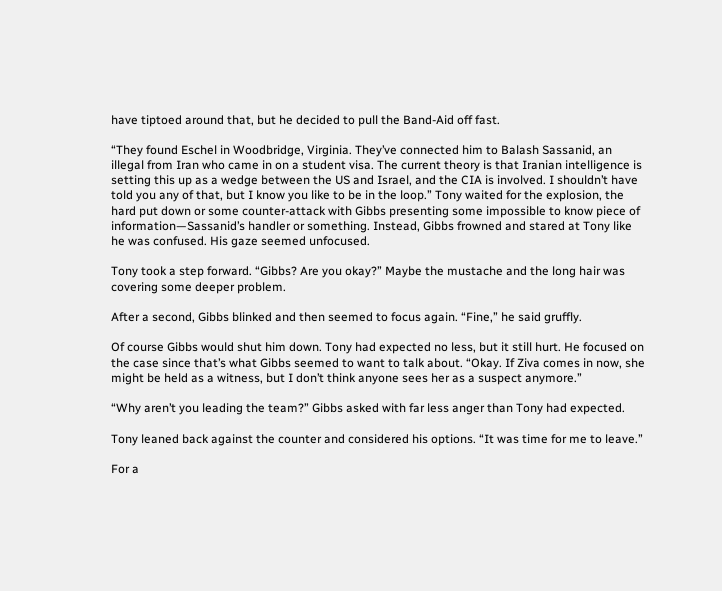have tiptoed around that, but he decided to pull the Band-Aid off fast.

“They found Eschel in Woodbridge, Virginia. They’ve connected him to Balash Sassanid, an illegal from Iran who came in on a student visa. The current theory is that Iranian intelligence is setting this up as a wedge between the US and Israel, and the CIA is involved. I shouldn’t have told you any of that, but I know you like to be in the loop.” Tony waited for the explosion, the hard put down or some counter-attack with Gibbs presenting some impossible to know piece of information—Sassanid’s handler or something. Instead, Gibbs frowned and stared at Tony like he was confused. His gaze seemed unfocused.

Tony took a step forward. “Gibbs? Are you okay?” Maybe the mustache and the long hair was covering some deeper problem.

After a second, Gibbs blinked and then seemed to focus again. “Fine,” he said gruffly.

Of course Gibbs would shut him down. Tony had expected no less, but it still hurt. He focused on the case since that’s what Gibbs seemed to want to talk about. “Okay. If Ziva comes in now, she might be held as a witness, but I don’t think anyone sees her as a suspect anymore.”

“Why aren’t you leading the team?” Gibbs asked with far less anger than Tony had expected.

Tony leaned back against the counter and considered his options. “It was time for me to leave.”

For a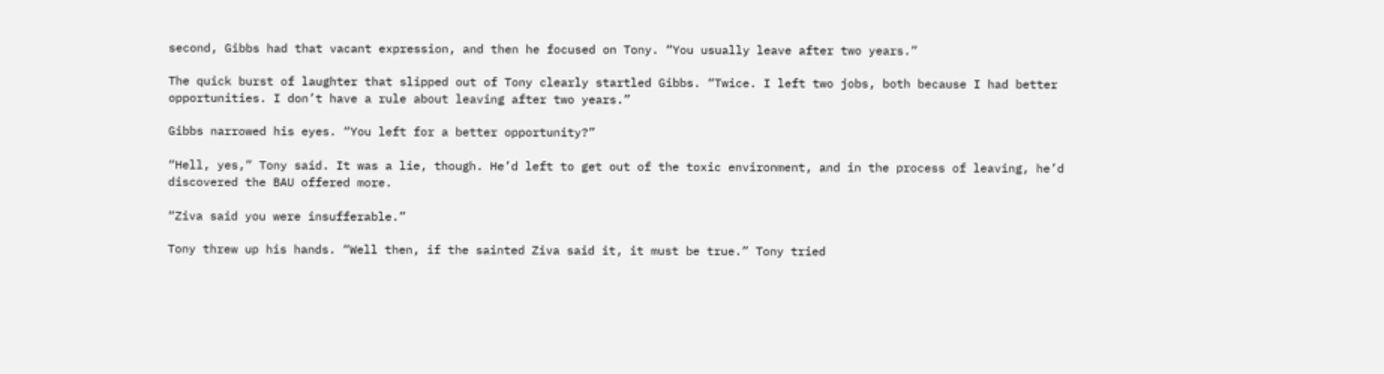second, Gibbs had that vacant expression, and then he focused on Tony. “You usually leave after two years.”

The quick burst of laughter that slipped out of Tony clearly startled Gibbs. “Twice. I left two jobs, both because I had better opportunities. I don’t have a rule about leaving after two years.”

Gibbs narrowed his eyes. “You left for a better opportunity?”

“Hell, yes,” Tony said. It was a lie, though. He’d left to get out of the toxic environment, and in the process of leaving, he’d discovered the BAU offered more.

“Ziva said you were insufferable.”

Tony threw up his hands. “Well then, if the sainted Ziva said it, it must be true.” Tony tried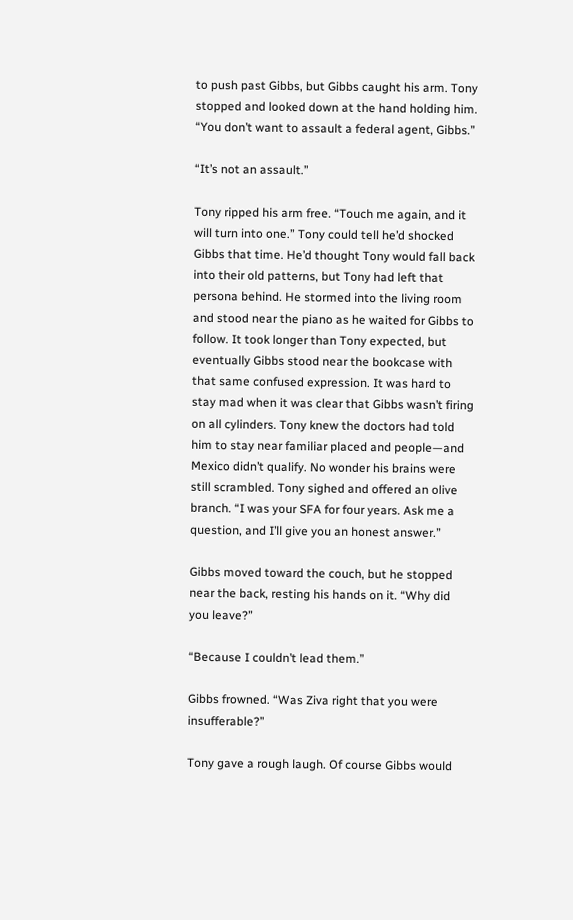to push past Gibbs, but Gibbs caught his arm. Tony stopped and looked down at the hand holding him. “You don’t want to assault a federal agent, Gibbs.”

“It’s not an assault.”

Tony ripped his arm free. “Touch me again, and it will turn into one.” Tony could tell he’d shocked Gibbs that time. He’d thought Tony would fall back into their old patterns, but Tony had left that persona behind. He stormed into the living room and stood near the piano as he waited for Gibbs to follow. It took longer than Tony expected, but eventually Gibbs stood near the bookcase with that same confused expression. It was hard to stay mad when it was clear that Gibbs wasn’t firing on all cylinders. Tony knew the doctors had told him to stay near familiar placed and people—and Mexico didn’t qualify. No wonder his brains were still scrambled. Tony sighed and offered an olive branch. “I was your SFA for four years. Ask me a question, and I’ll give you an honest answer.”

Gibbs moved toward the couch, but he stopped near the back, resting his hands on it. “Why did you leave?”

“Because I couldn’t lead them.”

Gibbs frowned. “Was Ziva right that you were insufferable?”

Tony gave a rough laugh. Of course Gibbs would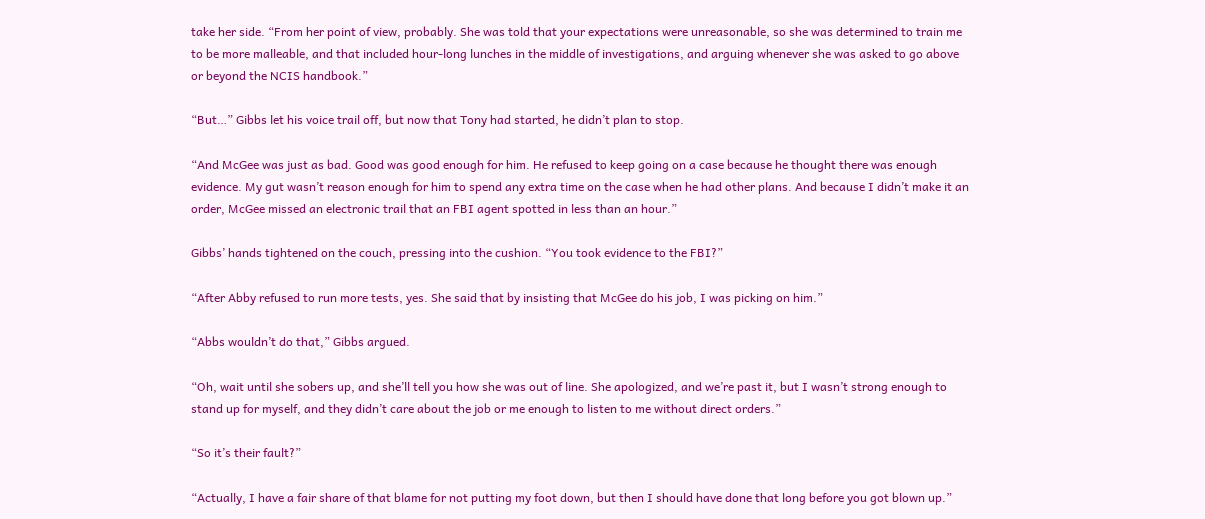take her side. “From her point of view, probably. She was told that your expectations were unreasonable, so she was determined to train me to be more malleable, and that included hour-long lunches in the middle of investigations, and arguing whenever she was asked to go above or beyond the NCIS handbook.”

“But…” Gibbs let his voice trail off, but now that Tony had started, he didn’t plan to stop.

“And McGee was just as bad. Good was good enough for him. He refused to keep going on a case because he thought there was enough evidence. My gut wasn’t reason enough for him to spend any extra time on the case when he had other plans. And because I didn’t make it an order, McGee missed an electronic trail that an FBI agent spotted in less than an hour.”

Gibbs’ hands tightened on the couch, pressing into the cushion. “You took evidence to the FBI?”

“After Abby refused to run more tests, yes. She said that by insisting that McGee do his job, I was picking on him.”

“Abbs wouldn’t do that,” Gibbs argued.

“Oh, wait until she sobers up, and she’ll tell you how she was out of line. She apologized, and we’re past it, but I wasn’t strong enough to stand up for myself, and they didn’t care about the job or me enough to listen to me without direct orders.”

“So it’s their fault?”

“Actually, I have a fair share of that blame for not putting my foot down, but then I should have done that long before you got blown up.”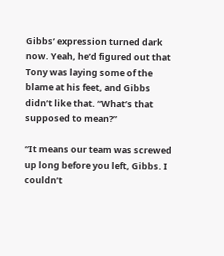Gibbs’ expression turned dark now. Yeah, he’d figured out that Tony was laying some of the blame at his feet, and Gibbs didn’t like that. “What’s that supposed to mean?”

“It means our team was screwed up long before you left, Gibbs. I couldn’t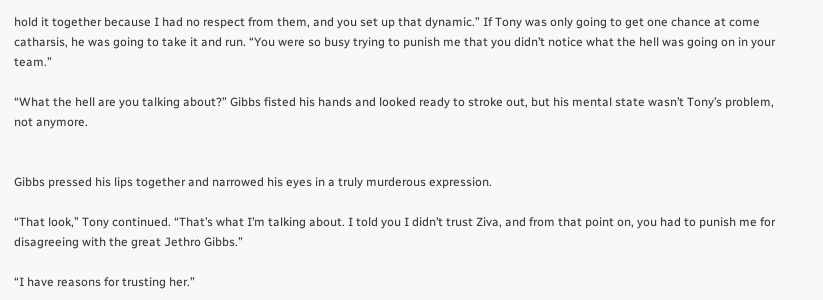hold it together because I had no respect from them, and you set up that dynamic.” If Tony was only going to get one chance at come catharsis, he was going to take it and run. “You were so busy trying to punish me that you didn’t notice what the hell was going on in your team.”

“What the hell are you talking about?” Gibbs fisted his hands and looked ready to stroke out, but his mental state wasn’t Tony’s problem, not anymore.


Gibbs pressed his lips together and narrowed his eyes in a truly murderous expression.

“That look,” Tony continued. “That’s what I’m talking about. I told you I didn’t trust Ziva, and from that point on, you had to punish me for disagreeing with the great Jethro Gibbs.”

“I have reasons for trusting her.”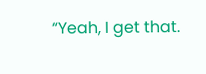“Yeah, I get that.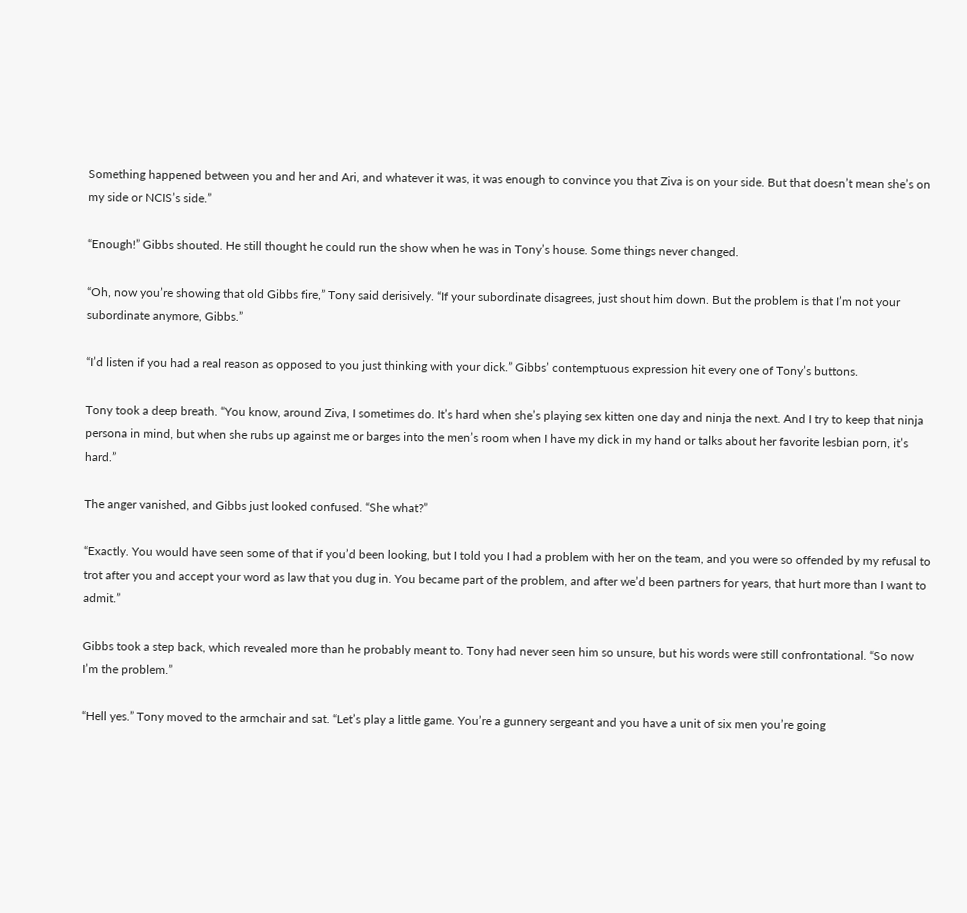Something happened between you and her and Ari, and whatever it was, it was enough to convince you that Ziva is on your side. But that doesn’t mean she’s on my side or NCIS’s side.”

“Enough!” Gibbs shouted. He still thought he could run the show when he was in Tony’s house. Some things never changed.

“Oh, now you’re showing that old Gibbs fire,” Tony said derisively. “If your subordinate disagrees, just shout him down. But the problem is that I’m not your subordinate anymore, Gibbs.”

“I’d listen if you had a real reason as opposed to you just thinking with your dick.” Gibbs’ contemptuous expression hit every one of Tony’s buttons.

Tony took a deep breath. “You know, around Ziva, I sometimes do. It’s hard when she’s playing sex kitten one day and ninja the next. And I try to keep that ninja persona in mind, but when she rubs up against me or barges into the men’s room when I have my dick in my hand or talks about her favorite lesbian porn, it’s hard.”

The anger vanished, and Gibbs just looked confused. “She what?”

“Exactly. You would have seen some of that if you’d been looking, but I told you I had a problem with her on the team, and you were so offended by my refusal to trot after you and accept your word as law that you dug in. You became part of the problem, and after we’d been partners for years, that hurt more than I want to admit.”

Gibbs took a step back, which revealed more than he probably meant to. Tony had never seen him so unsure, but his words were still confrontational. “So now I’m the problem.”

“Hell yes.” Tony moved to the armchair and sat. “Let’s play a little game. You’re a gunnery sergeant and you have a unit of six men you’re going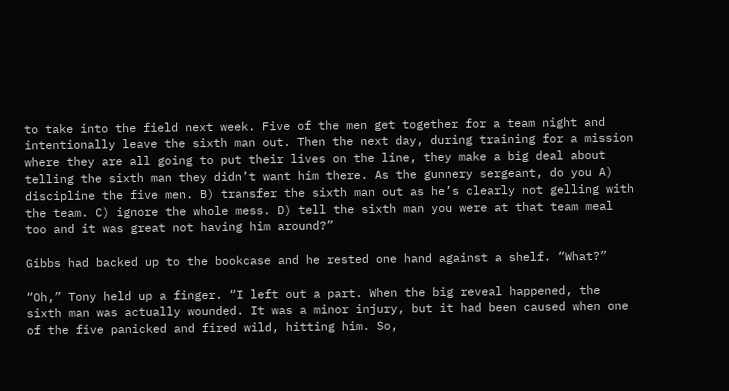to take into the field next week. Five of the men get together for a team night and intentionally leave the sixth man out. Then the next day, during training for a mission where they are all going to put their lives on the line, they make a big deal about telling the sixth man they didn’t want him there. As the gunnery sergeant, do you A) discipline the five men. B) transfer the sixth man out as he’s clearly not gelling with the team. C) ignore the whole mess. D) tell the sixth man you were at that team meal too and it was great not having him around?”

Gibbs had backed up to the bookcase and he rested one hand against a shelf. “What?”

“Oh,” Tony held up a finger. “I left out a part. When the big reveal happened, the sixth man was actually wounded. It was a minor injury, but it had been caused when one of the five panicked and fired wild, hitting him. So,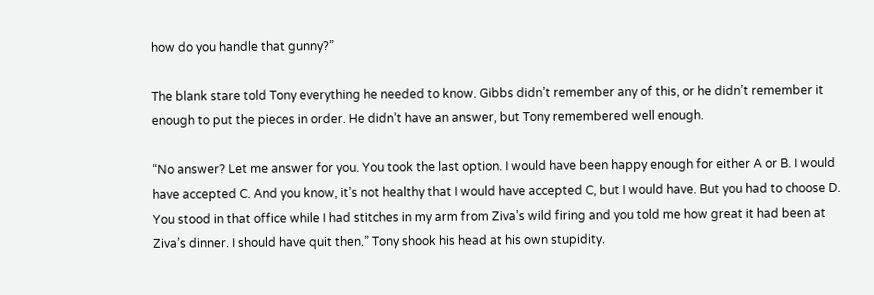how do you handle that gunny?”

The blank stare told Tony everything he needed to know. Gibbs didn’t remember any of this, or he didn’t remember it enough to put the pieces in order. He didn’t have an answer, but Tony remembered well enough.

“No answer? Let me answer for you. You took the last option. I would have been happy enough for either A or B. I would have accepted C. And you know, it’s not healthy that I would have accepted C, but I would have. But you had to choose D. You stood in that office while I had stitches in my arm from Ziva’s wild firing and you told me how great it had been at Ziva’s dinner. I should have quit then.” Tony shook his head at his own stupidity.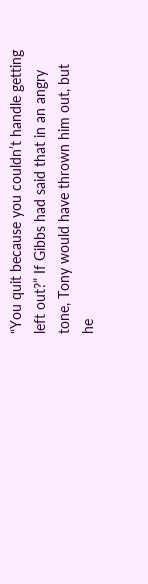“You quit because you couldn’t handle getting left out?” If Gibbs had said that in an angry tone, Tony would have thrown him out, but he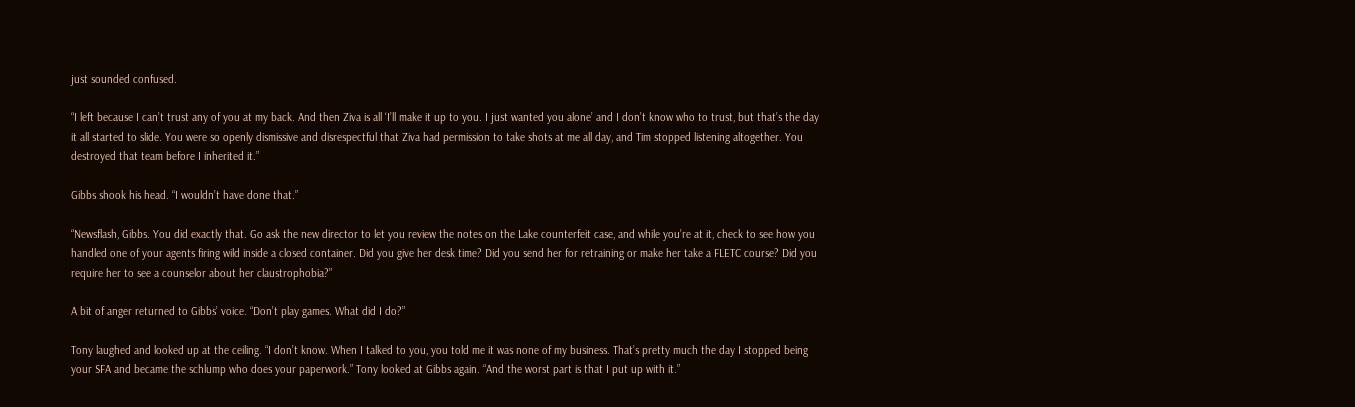just sounded confused.

“I left because I can’t trust any of you at my back. And then Ziva is all ‘I’ll make it up to you. I just wanted you alone’ and I don’t know who to trust, but that’s the day it all started to slide. You were so openly dismissive and disrespectful that Ziva had permission to take shots at me all day, and Tim stopped listening altogether. You destroyed that team before I inherited it.”

Gibbs shook his head. “I wouldn’t have done that.”

“Newsflash, Gibbs. You did exactly that. Go ask the new director to let you review the notes on the Lake counterfeit case, and while you’re at it, check to see how you handled one of your agents firing wild inside a closed container. Did you give her desk time? Did you send her for retraining or make her take a FLETC course? Did you require her to see a counselor about her claustrophobia?”

A bit of anger returned to Gibbs’ voice. “Don’t play games. What did I do?”

Tony laughed and looked up at the ceiling. “I don’t know. When I talked to you, you told me it was none of my business. That’s pretty much the day I stopped being your SFA and became the schlump who does your paperwork.” Tony looked at Gibbs again. “And the worst part is that I put up with it.”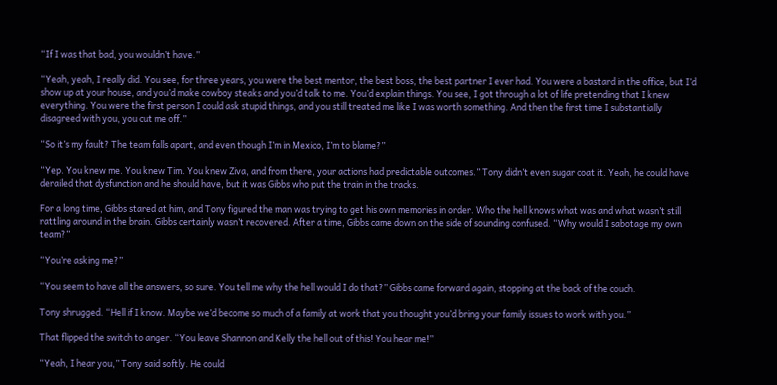“If I was that bad, you wouldn’t have.”

“Yeah, yeah, I really did. You see, for three years, you were the best mentor, the best boss, the best partner I ever had. You were a bastard in the office, but I’d show up at your house, and you’d make cowboy steaks and you’d talk to me. You’d explain things. You see, I got through a lot of life pretending that I knew everything. You were the first person I could ask stupid things, and you still treated me like I was worth something. And then the first time I substantially disagreed with you, you cut me off.”

“So it’s my fault? The team falls apart, and even though I’m in Mexico, I’m to blame?”

“Yep. You knew me. You knew Tim. You knew Ziva, and from there, your actions had predictable outcomes.” Tony didn’t even sugar coat it. Yeah, he could have derailed that dysfunction and he should have, but it was Gibbs who put the train in the tracks.

For a long time, Gibbs stared at him, and Tony figured the man was trying to get his own memories in order. Who the hell knows what was and what wasn’t still rattling around in the brain. Gibbs certainly wasn’t recovered. After a time, Gibbs came down on the side of sounding confused. “Why would I sabotage my own team?”

“You’re asking me?”

“You seem to have all the answers, so sure. You tell me why the hell would I do that?” Gibbs came forward again, stopping at the back of the couch.

Tony shrugged. “Hell if I know. Maybe we’d become so much of a family at work that you thought you’d bring your family issues to work with you.”

That flipped the switch to anger. “You leave Shannon and Kelly the hell out of this! You hear me!”

“Yeah, I hear you,” Tony said softly. He could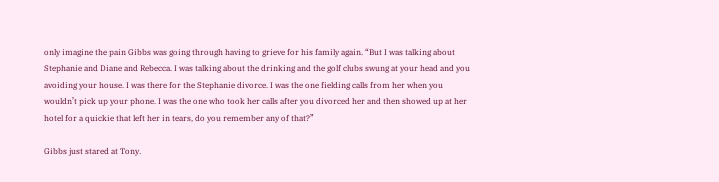only imagine the pain Gibbs was going through having to grieve for his family again. “But I was talking about Stephanie and Diane and Rebecca. I was talking about the drinking and the golf clubs swung at your head and you avoiding your house. I was there for the Stephanie divorce. I was the one fielding calls from her when you wouldn’t pick up your phone. I was the one who took her calls after you divorced her and then showed up at her hotel for a quickie that left her in tears, do you remember any of that?”

Gibbs just stared at Tony.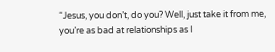“Jesus, you don’t, do you? Well, just take it from me, you’re as bad at relationships as I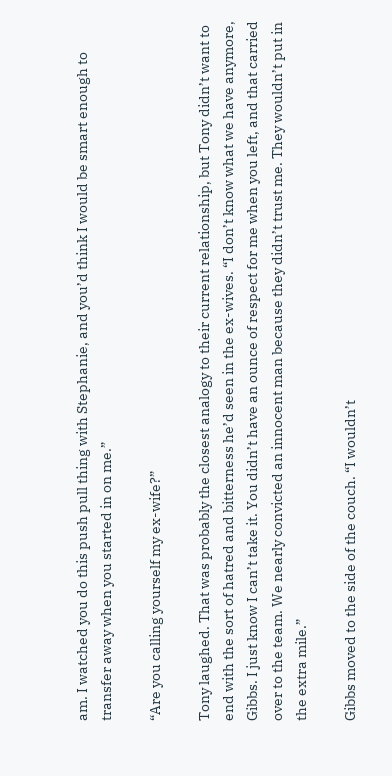am. I watched you do this push pull thing with Stephanie, and you’d think I would be smart enough to transfer away when you started in on me.”

“Are you calling yourself my ex-wife?”

Tony laughed. That was probably the closest analogy to their current relationship, but Tony didn’t want to end with the sort of hatred and bitterness he’d seen in the ex-wives. “I don’t know what we have anymore, Gibbs. I just know I can’t take it. You didn’t have an ounce of respect for me when you left, and that carried over to the team. We nearly convicted an innocent man because they didn’t trust me. They wouldn’t put in the extra mile.”

Gibbs moved to the side of the couch. “I wouldn’t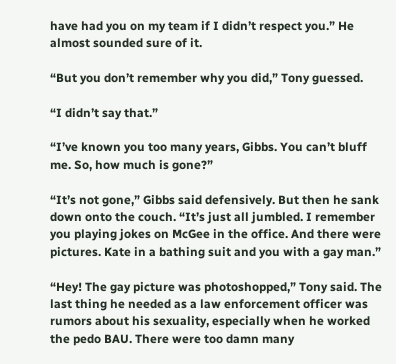have had you on my team if I didn’t respect you.” He almost sounded sure of it.

“But you don’t remember why you did,” Tony guessed.

“I didn’t say that.”

“I’ve known you too many years, Gibbs. You can’t bluff me. So, how much is gone?”

“It’s not gone,” Gibbs said defensively. But then he sank down onto the couch. “It’s just all jumbled. I remember you playing jokes on McGee in the office. And there were pictures. Kate in a bathing suit and you with a gay man.”

“Hey! The gay picture was photoshopped,” Tony said. The last thing he needed as a law enforcement officer was rumors about his sexuality, especially when he worked the pedo BAU. There were too damn many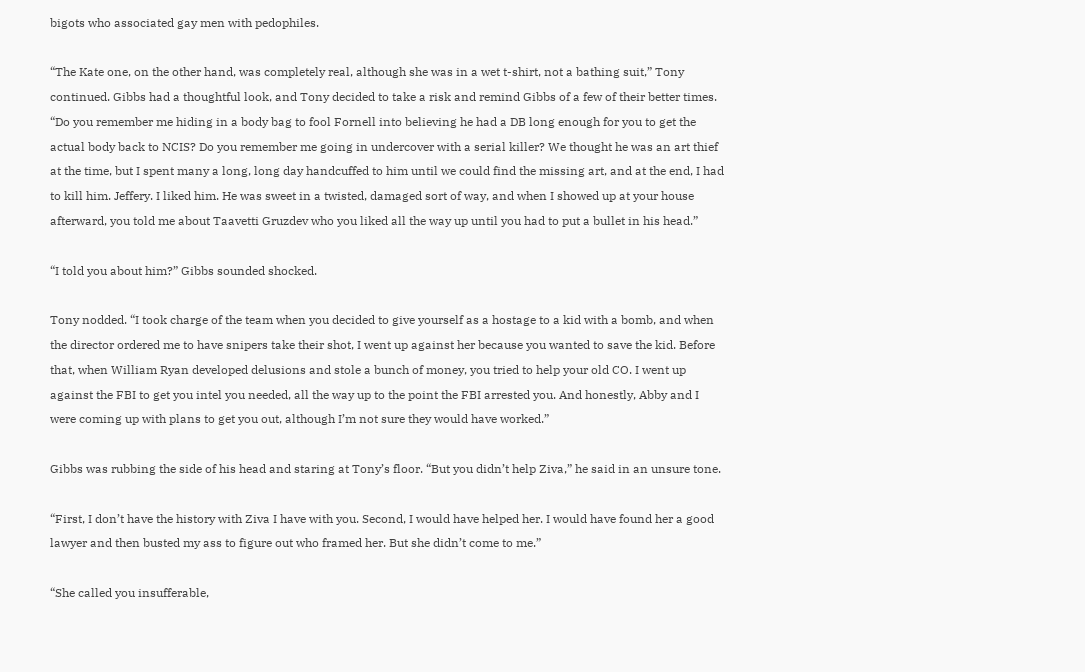bigots who associated gay men with pedophiles.

“The Kate one, on the other hand, was completely real, although she was in a wet t-shirt, not a bathing suit,” Tony continued. Gibbs had a thoughtful look, and Tony decided to take a risk and remind Gibbs of a few of their better times. “Do you remember me hiding in a body bag to fool Fornell into believing he had a DB long enough for you to get the actual body back to NCIS? Do you remember me going in undercover with a serial killer? We thought he was an art thief at the time, but I spent many a long, long day handcuffed to him until we could find the missing art, and at the end, I had to kill him. Jeffery. I liked him. He was sweet in a twisted, damaged sort of way, and when I showed up at your house afterward, you told me about Taavetti Gruzdev who you liked all the way up until you had to put a bullet in his head.”

“I told you about him?” Gibbs sounded shocked.

Tony nodded. “I took charge of the team when you decided to give yourself as a hostage to a kid with a bomb, and when the director ordered me to have snipers take their shot, I went up against her because you wanted to save the kid. Before that, when William Ryan developed delusions and stole a bunch of money, you tried to help your old CO. I went up against the FBI to get you intel you needed, all the way up to the point the FBI arrested you. And honestly, Abby and I were coming up with plans to get you out, although I’m not sure they would have worked.”

Gibbs was rubbing the side of his head and staring at Tony’s floor. “But you didn’t help Ziva,” he said in an unsure tone.

“First, I don’t have the history with Ziva I have with you. Second, I would have helped her. I would have found her a good lawyer and then busted my ass to figure out who framed her. But she didn’t come to me.”

“She called you insufferable,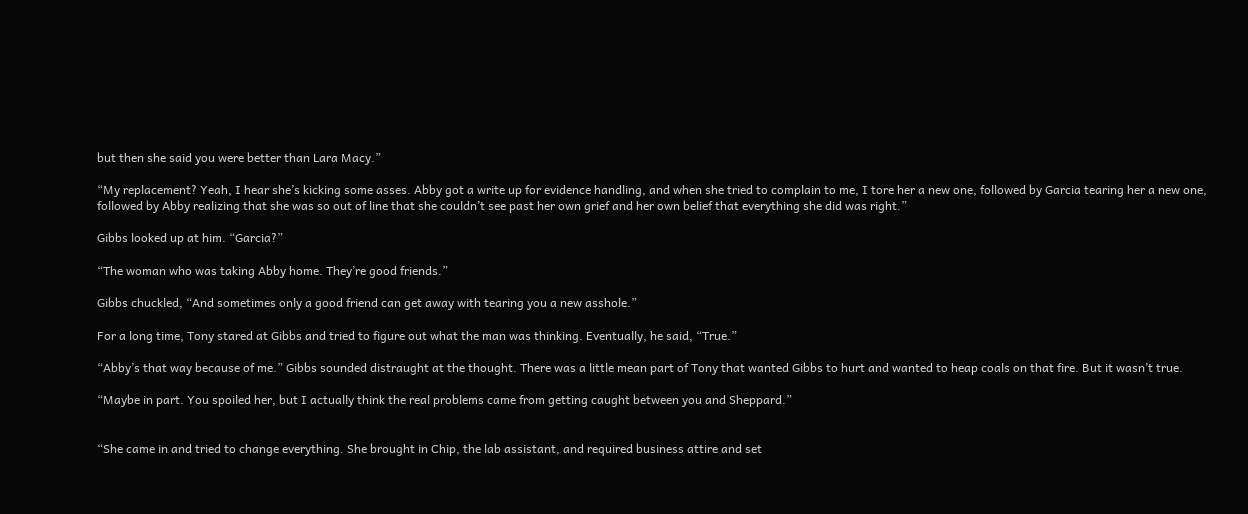but then she said you were better than Lara Macy.”

“My replacement? Yeah, I hear she’s kicking some asses. Abby got a write up for evidence handling, and when she tried to complain to me, I tore her a new one, followed by Garcia tearing her a new one, followed by Abby realizing that she was so out of line that she couldn’t see past her own grief and her own belief that everything she did was right.”

Gibbs looked up at him. “Garcia?”

“The woman who was taking Abby home. They’re good friends.”

Gibbs chuckled, “And sometimes only a good friend can get away with tearing you a new asshole.”

For a long time, Tony stared at Gibbs and tried to figure out what the man was thinking. Eventually, he said, “True.”

“Abby’s that way because of me.” Gibbs sounded distraught at the thought. There was a little mean part of Tony that wanted Gibbs to hurt and wanted to heap coals on that fire. But it wasn’t true.

“Maybe in part. You spoiled her, but I actually think the real problems came from getting caught between you and Sheppard.”


“She came in and tried to change everything. She brought in Chip, the lab assistant, and required business attire and set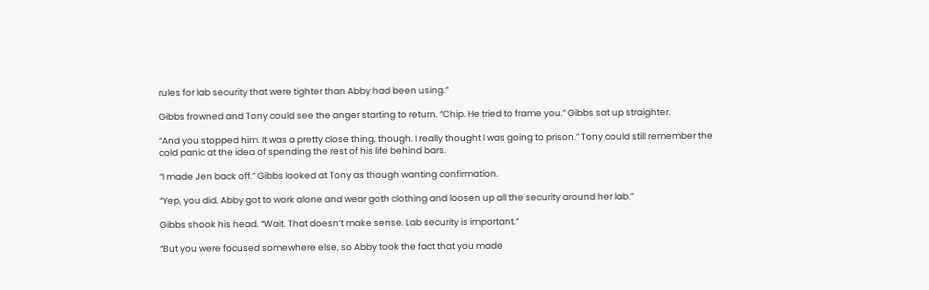rules for lab security that were tighter than Abby had been using.”

Gibbs frowned and Tony could see the anger starting to return. “Chip. He tried to frame you.” Gibbs sat up straighter.

“And you stopped him. It was a pretty close thing, though. I really thought I was going to prison.” Tony could still remember the cold panic at the idea of spending the rest of his life behind bars.

“I made Jen back off.” Gibbs looked at Tony as though wanting confirmation.

“Yep, you did. Abby got to work alone and wear goth clothing and loosen up all the security around her lab.”

Gibbs shook his head. “Wait. That doesn’t make sense. Lab security is important.”

“But you were focused somewhere else, so Abby took the fact that you made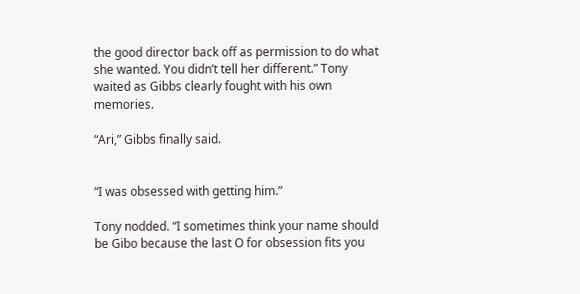the good director back off as permission to do what she wanted. You didn’t tell her different.” Tony waited as Gibbs clearly fought with his own memories.

“Ari,” Gibbs finally said.


“I was obsessed with getting him.”

Tony nodded. “I sometimes think your name should be Gibo because the last O for obsession fits you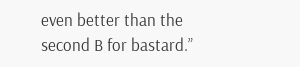even better than the second B for bastard.”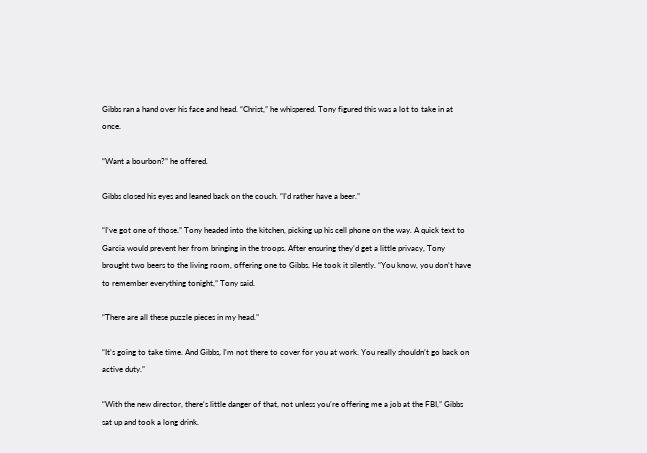Gibbs ran a hand over his face and head. “Christ,” he whispered. Tony figured this was a lot to take in at once.

“Want a bourbon?” he offered.

Gibbs closed his eyes and leaned back on the couch. “I’d rather have a beer.”

“I’ve got one of those.” Tony headed into the kitchen, picking up his cell phone on the way. A quick text to Garcia would prevent her from bringing in the troops. After ensuring they’d get a little privacy, Tony brought two beers to the living room, offering one to Gibbs. He took it silently. “You know, you don’t have to remember everything tonight,” Tony said.

“There are all these puzzle pieces in my head.”

“It’s going to take time. And Gibbs, I’m not there to cover for you at work. You really shouldn’t go back on active duty.”

“With the new director, there’s little danger of that, not unless you’re offering me a job at the FBI,” Gibbs sat up and took a long drink.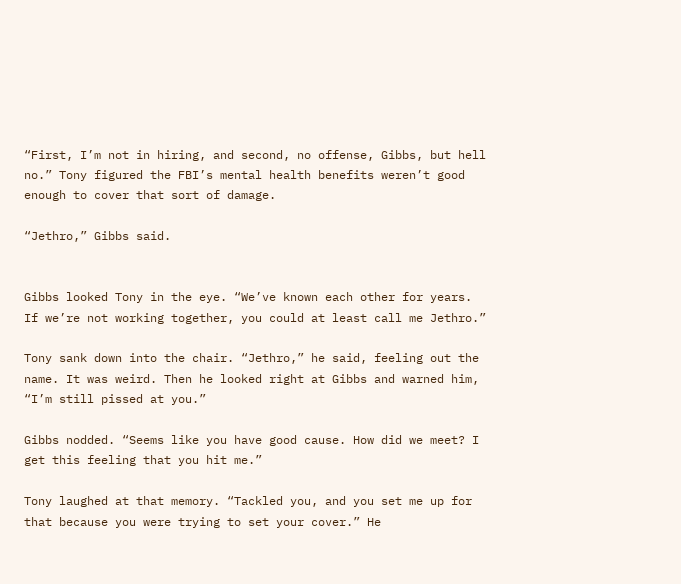“First, I’m not in hiring, and second, no offense, Gibbs, but hell no.” Tony figured the FBI’s mental health benefits weren’t good enough to cover that sort of damage.

“Jethro,” Gibbs said.


Gibbs looked Tony in the eye. “We’ve known each other for years. If we’re not working together, you could at least call me Jethro.”

Tony sank down into the chair. “Jethro,” he said, feeling out the name. It was weird. Then he looked right at Gibbs and warned him, “I’m still pissed at you.”

Gibbs nodded. “Seems like you have good cause. How did we meet? I get this feeling that you hit me.”

Tony laughed at that memory. “Tackled you, and you set me up for that because you were trying to set your cover.” He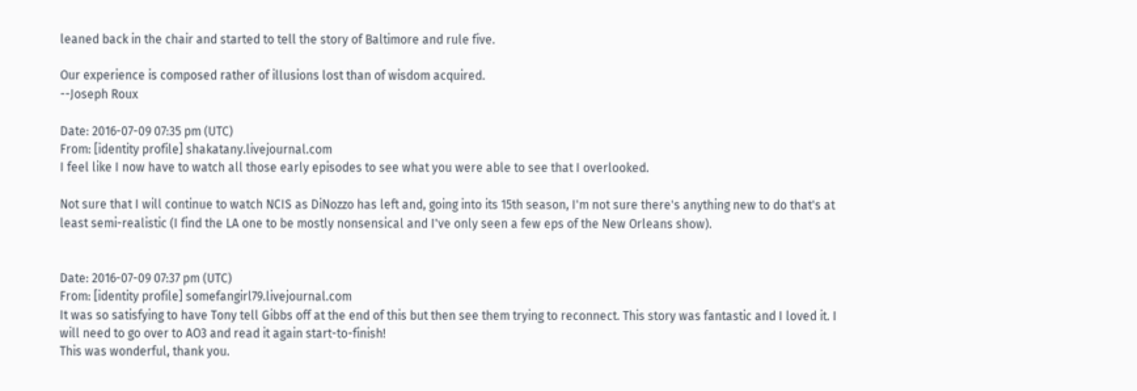leaned back in the chair and started to tell the story of Baltimore and rule five.

Our experience is composed rather of illusions lost than of wisdom acquired.
--Joseph Roux

Date: 2016-07-09 07:35 pm (UTC)
From: [identity profile] shakatany.livejournal.com
I feel like I now have to watch all those early episodes to see what you were able to see that I overlooked.

Not sure that I will continue to watch NCIS as DiNozzo has left and, going into its 15th season, I'm not sure there's anything new to do that's at least semi-realistic (I find the LA one to be mostly nonsensical and I've only seen a few eps of the New Orleans show).


Date: 2016-07-09 07:37 pm (UTC)
From: [identity profile] somefangirl79.livejournal.com
It was so satisfying to have Tony tell Gibbs off at the end of this but then see them trying to reconnect. This story was fantastic and I loved it. I will need to go over to AO3 and read it again start-to-finish!
This was wonderful, thank you.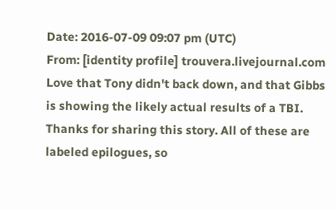Date: 2016-07-09 09:07 pm (UTC)
From: [identity profile] trouvera.livejournal.com
Love that Tony didn't back down, and that Gibbs is showing the likely actual results of a TBI.
Thanks for sharing this story. All of these are labeled epilogues, so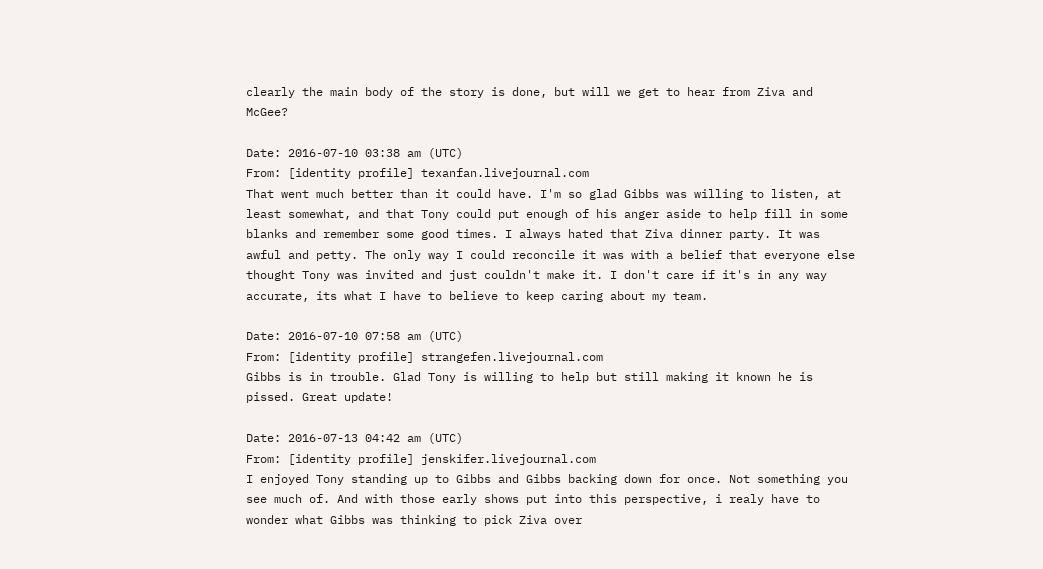clearly the main body of the story is done, but will we get to hear from Ziva and McGee?

Date: 2016-07-10 03:38 am (UTC)
From: [identity profile] texanfan.livejournal.com
That went much better than it could have. I'm so glad Gibbs was willing to listen, at least somewhat, and that Tony could put enough of his anger aside to help fill in some blanks and remember some good times. I always hated that Ziva dinner party. It was awful and petty. The only way I could reconcile it was with a belief that everyone else thought Tony was invited and just couldn't make it. I don't care if it's in any way accurate, its what I have to believe to keep caring about my team.

Date: 2016-07-10 07:58 am (UTC)
From: [identity profile] strangefen.livejournal.com
Gibbs is in trouble. Glad Tony is willing to help but still making it known he is pissed. Great update!

Date: 2016-07-13 04:42 am (UTC)
From: [identity profile] jenskifer.livejournal.com
I enjoyed Tony standing up to Gibbs and Gibbs backing down for once. Not something you see much of. And with those early shows put into this perspective, i realy have to wonder what Gibbs was thinking to pick Ziva over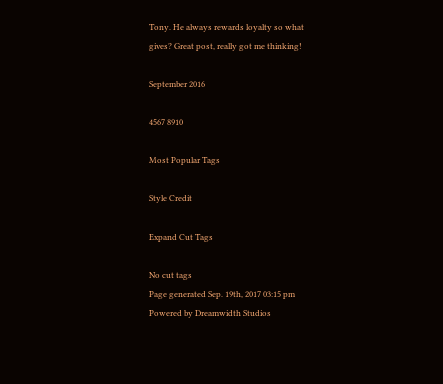Tony. He always rewards loyalty so what gives? Great post, really got me thinking!

September 2016

4567 8910

Most Popular Tags

Style Credit

Expand Cut Tags

No cut tags
Page generated Sep. 19th, 2017 03:15 pm
Powered by Dreamwidth Studios